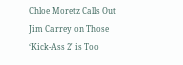Chloe Moretz Calls Out Jim Carrey on Those ‘Kick-Ass 2′ is Too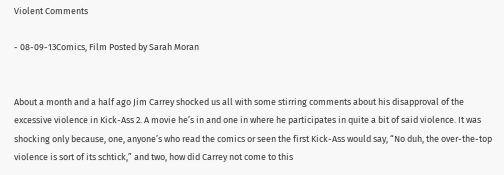Violent Comments

- 08-09-13Comics, Film Posted by Sarah Moran


About a month and a half ago Jim Carrey shocked us all with some stirring comments about his disapproval of the excessive violence in Kick-Ass 2. A movie he’s in and one in where he participates in quite a bit of said violence. It was shocking only because, one, anyone’s who read the comics or seen the first Kick-Ass would say, “No duh, the over-the-top violence is sort of its schtick,” and two, how did Carrey not come to this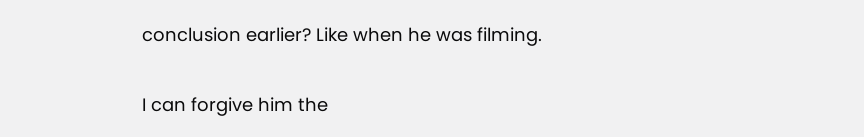conclusion earlier? Like when he was filming.

I can forgive him the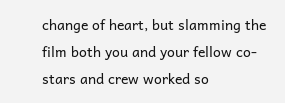change of heart, but slamming the film both you and your fellow co-stars and crew worked so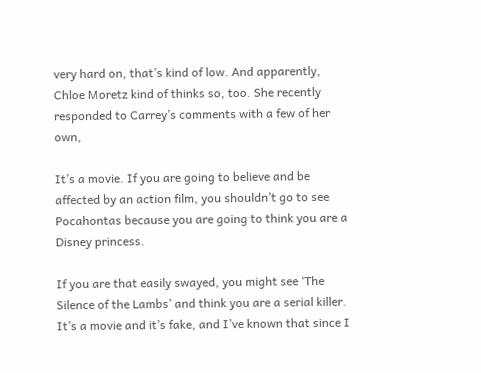very hard on, that’s kind of low. And apparently, Chloe Moretz kind of thinks so, too. She recently responded to Carrey’s comments with a few of her own,

It’s a movie. If you are going to believe and be affected by an action film, you shouldn’t go to see Pocahontas because you are going to think you are a Disney princess.

If you are that easily swayed, you might see ‘The Silence of the Lambs’ and think you are a serial killer. It’s a movie and it’s fake, and I’ve known that since I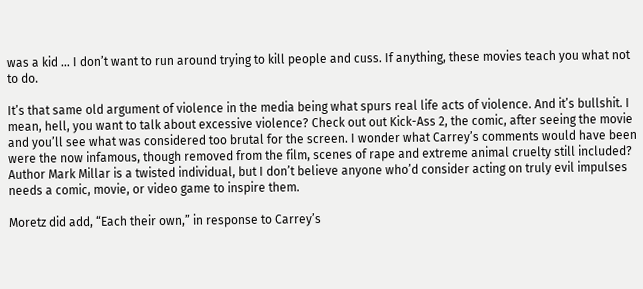was a kid … I don’t want to run around trying to kill people and cuss. If anything, these movies teach you what not to do.

It’s that same old argument of violence in the media being what spurs real life acts of violence. And it’s bullshit. I mean, hell, you want to talk about excessive violence? Check out out Kick-Ass 2, the comic, after seeing the movie and you’ll see what was considered too brutal for the screen. I wonder what Carrey’s comments would have been were the now infamous, though removed from the film, scenes of rape and extreme animal cruelty still included? Author Mark Millar is a twisted individual, but I don’t believe anyone who’d consider acting on truly evil impulses needs a comic, movie, or video game to inspire them.

Moretz did add, “Each their own,” in response to Carrey’s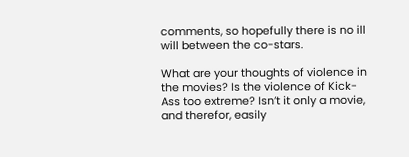comments, so hopefully there is no ill will between the co-stars.

What are your thoughts of violence in the movies? Is the violence of Kick-Ass too extreme? Isn’t it only a movie, and therefor, easily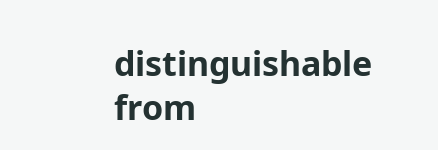distinguishable from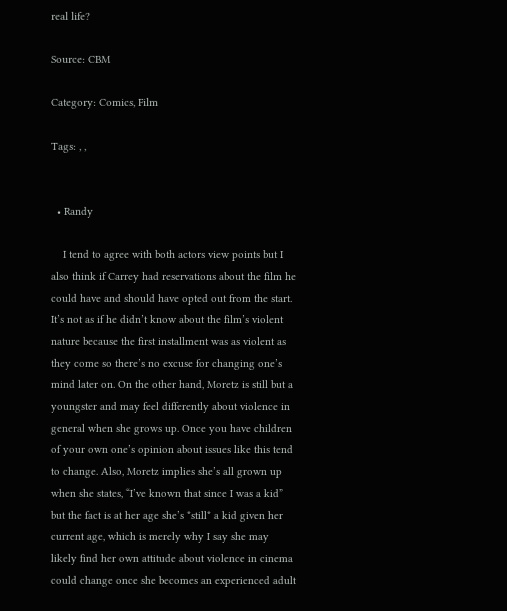real life?

Source: CBM

Category: Comics, Film

Tags: , ,


  • Randy

    I tend to agree with both actors view points but I also think if Carrey had reservations about the film he could have and should have opted out from the start. It’s not as if he didn’t know about the film’s violent nature because the first installment was as violent as they come so there’s no excuse for changing one’s mind later on. On the other hand, Moretz is still but a youngster and may feel differently about violence in general when she grows up. Once you have children of your own one’s opinion about issues like this tend to change. Also, Moretz implies she’s all grown up when she states, “I’ve known that since I was a kid” but the fact is at her age she’s *still* a kid given her current age, which is merely why I say she may likely find her own attitude about violence in cinema could change once she becomes an experienced adult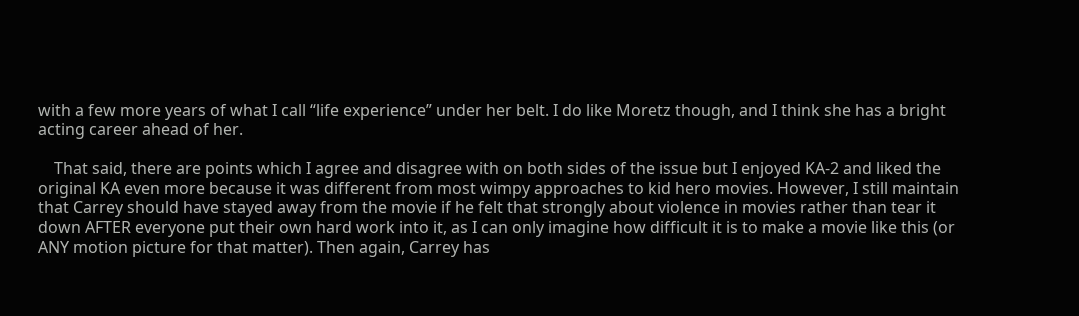with a few more years of what I call “life experience” under her belt. I do like Moretz though, and I think she has a bright acting career ahead of her.

    That said, there are points which I agree and disagree with on both sides of the issue but I enjoyed KA-2 and liked the original KA even more because it was different from most wimpy approaches to kid hero movies. However, I still maintain that Carrey should have stayed away from the movie if he felt that strongly about violence in movies rather than tear it down AFTER everyone put their own hard work into it, as I can only imagine how difficult it is to make a movie like this (or ANY motion picture for that matter). Then again, Carrey has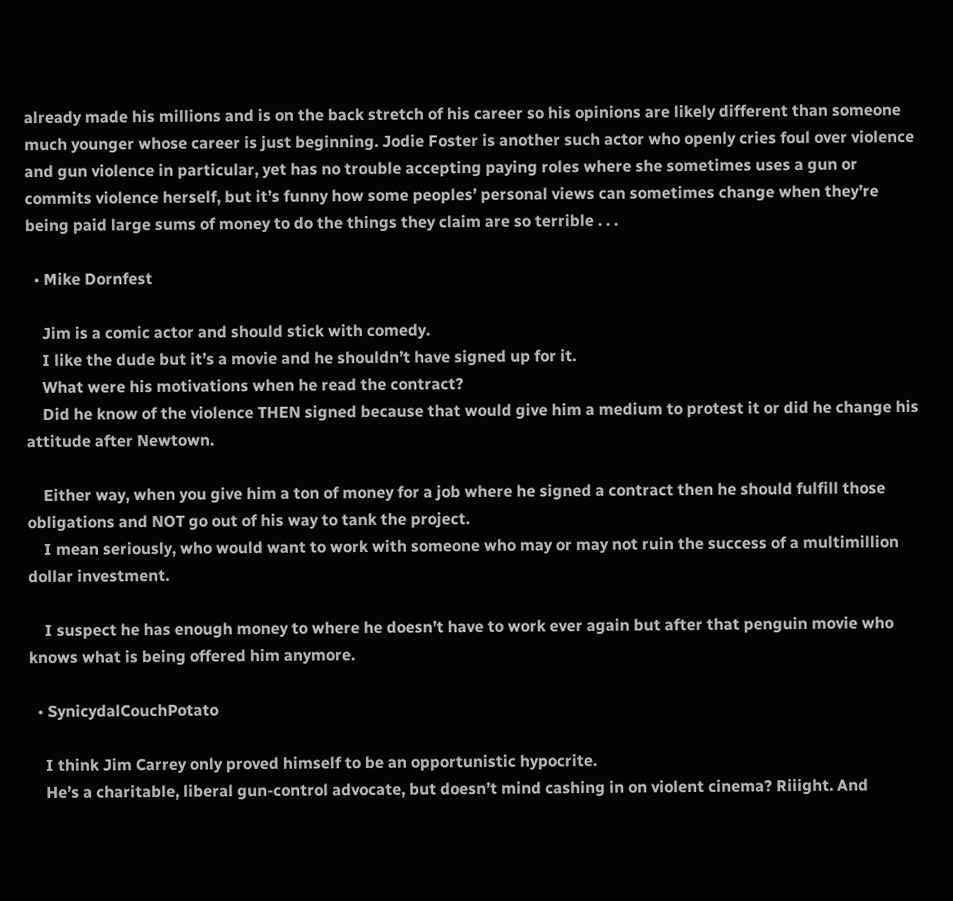already made his millions and is on the back stretch of his career so his opinions are likely different than someone much younger whose career is just beginning. Jodie Foster is another such actor who openly cries foul over violence and gun violence in particular, yet has no trouble accepting paying roles where she sometimes uses a gun or commits violence herself, but it’s funny how some peoples’ personal views can sometimes change when they’re being paid large sums of money to do the things they claim are so terrible . . .

  • Mike Dornfest

    Jim is a comic actor and should stick with comedy.
    I like the dude but it’s a movie and he shouldn’t have signed up for it.
    What were his motivations when he read the contract?
    Did he know of the violence THEN signed because that would give him a medium to protest it or did he change his attitude after Newtown.

    Either way, when you give him a ton of money for a job where he signed a contract then he should fulfill those obligations and NOT go out of his way to tank the project.
    I mean seriously, who would want to work with someone who may or may not ruin the success of a multimillion dollar investment.

    I suspect he has enough money to where he doesn’t have to work ever again but after that penguin movie who knows what is being offered him anymore.

  • SynicydalCouchPotato

    I think Jim Carrey only proved himself to be an opportunistic hypocrite.
    He’s a charitable, liberal gun-control advocate, but doesn’t mind cashing in on violent cinema? Riiight. And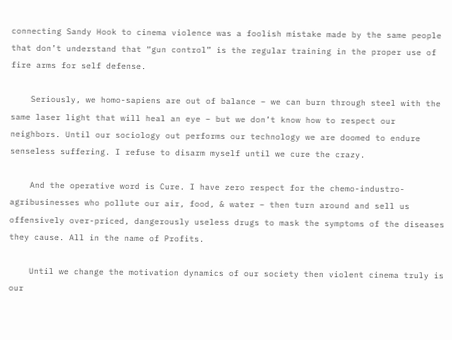connecting Sandy Hook to cinema violence was a foolish mistake made by the same people that don’t understand that “gun control” is the regular training in the proper use of fire arms for self defense.

    Seriously, we homo-sapiens are out of balance – we can burn through steel with the same laser light that will heal an eye – but we don’t know how to respect our neighbors. Until our sociology out performs our technology we are doomed to endure senseless suffering. I refuse to disarm myself until we cure the crazy.

    And the operative word is Cure. I have zero respect for the chemo-industro-agribusinesses who pollute our air, food, & water – then turn around and sell us offensively over-priced, dangerously useless drugs to mask the symptoms of the diseases they cause. All in the name of Profits.

    Until we change the motivation dynamics of our society then violent cinema truly is our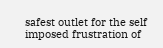safest outlet for the self imposed frustration of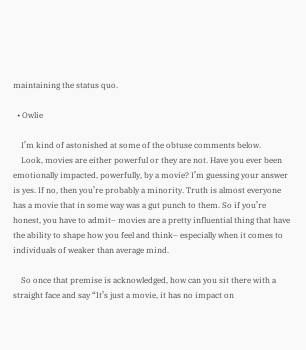maintaining the status quo.

  • Owlie

    I’m kind of astonished at some of the obtuse comments below.
    Look, movies are either powerful or they are not. Have you ever been emotionally impacted, powerfully, by a movie? I’m guessing your answer is yes. If no, then you’re probably a minority. Truth is almost everyone has a movie that in some way was a gut punch to them. So if you’re honest, you have to admit– movies are a pretty influential thing that have the ability to shape how you feel and think– especially when it comes to individuals of weaker than average mind.

    So once that premise is acknowledged, how can you sit there with a straight face and say “It’s just a movie, it has no impact on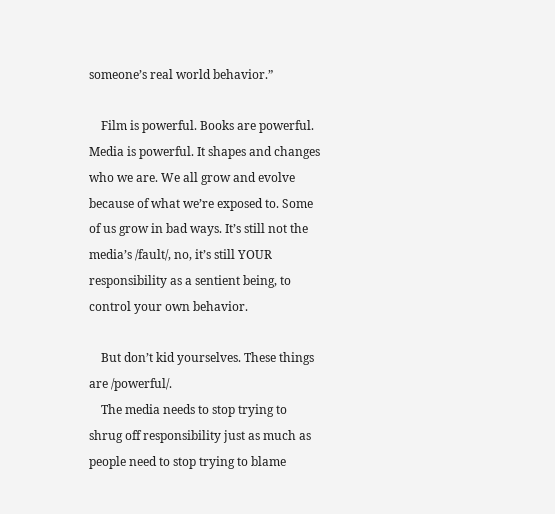someone’s real world behavior.”

    Film is powerful. Books are powerful. Media is powerful. It shapes and changes who we are. We all grow and evolve because of what we’re exposed to. Some of us grow in bad ways. It’s still not the media’s /fault/, no, it’s still YOUR responsibility as a sentient being, to control your own behavior.

    But don’t kid yourselves. These things are /powerful/.
    The media needs to stop trying to shrug off responsibility just as much as people need to stop trying to blame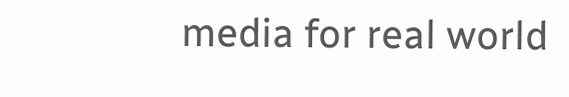media for real world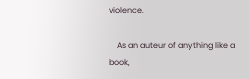violence.

    As an auteur of anything like a book,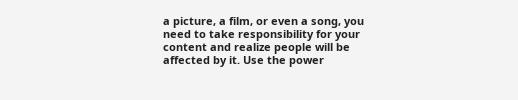a picture, a film, or even a song, you need to take responsibility for your content and realize people will be affected by it. Use the power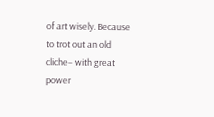of art wisely. Because to trot out an old cliche– with great power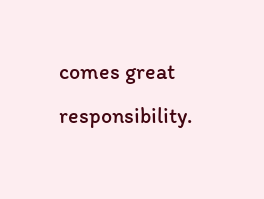comes great responsibility.